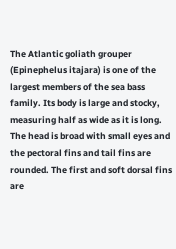The Atlantic goliath grouper (Epinephelus itajara) is one of the largest members of the sea bass family. Its body is large and stocky, measuring half as wide as it is long. The head is broad with small eyes and the pectoral fins and tail fins are rounded. The first and soft dorsal fins are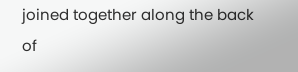joined together along the back of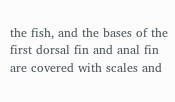the fish, and the bases of the first dorsal fin and anal fin are covered with scales and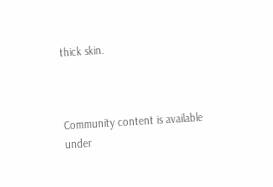thick skin.



Community content is available under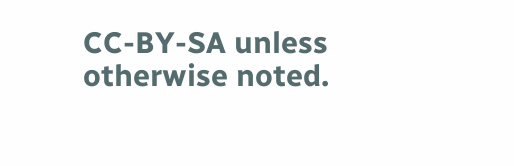CC-BY-SA unless otherwise noted.